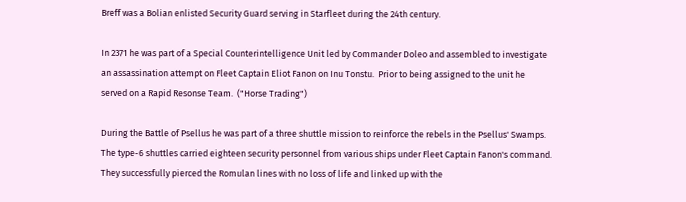Breff was a Bolian enlisted Security Guard serving in Starfleet during the 24th century.

In 2371 he was part of a Special Counterintelligence Unit led by Commander Doleo and assembled to investigate an assassination attempt on Fleet Captain Eliot Fanon on Inu Tonstu.  Prior to being assigned to the unit he served on a Rapid Resonse Team.  ("Horse Trading")

During the Battle of Psellus he was part of a three shuttle mission to reinforce the rebels in the Psellus' Swamps.  The type-6 shuttles carried eighteen security personnel from various ships under Fleet Captain Fanon's command.  They successfully pierced the Romulan lines with no loss of life and linked up with the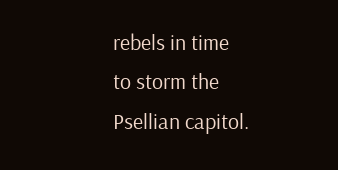rebels in time to storm the Psellian capitol.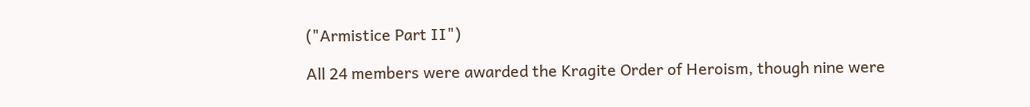("Armistice Part II")

All 24 members were awarded the Kragite Order of Heroism, though nine were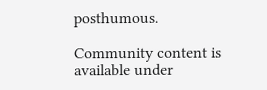posthumous.

Community content is available under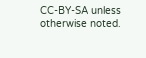CC-BY-SA unless otherwise noted.